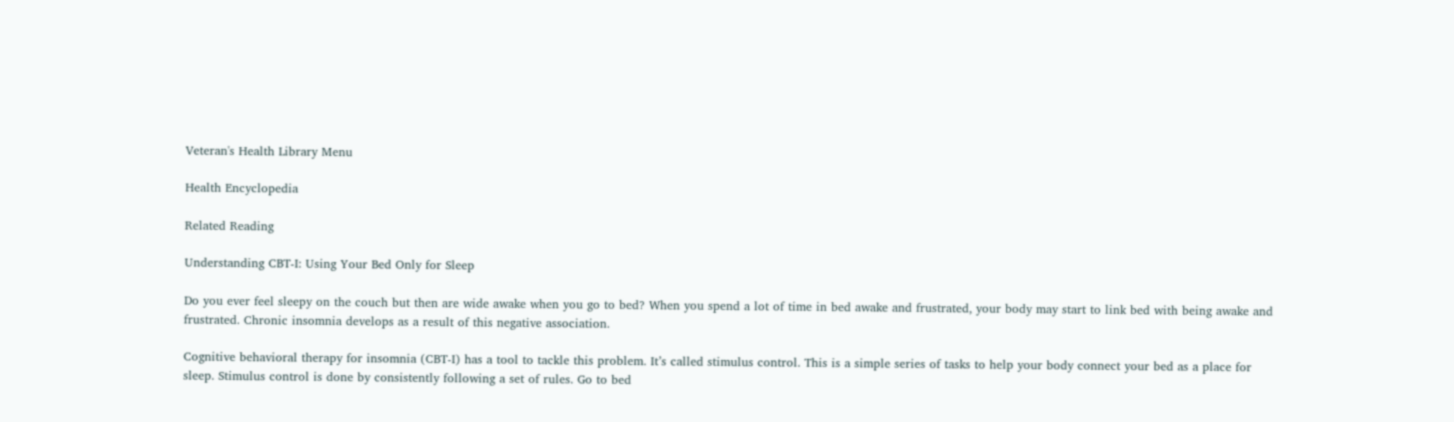Veteran's Health Library Menu

Health Encyclopedia

Related Reading

Understanding CBT-I: Using Your Bed Only for Sleep

Do you ever feel sleepy on the couch but then are wide awake when you go to bed? When you spend a lot of time in bed awake and frustrated, your body may start to link bed with being awake and frustrated. Chronic insomnia develops as a result of this negative association.

Cognitive behavioral therapy for insomnia (CBT-I) has a tool to tackle this problem. It’s called stimulus control. This is a simple series of tasks to help your body connect your bed as a place for sleep. Stimulus control is done by consistently following a set of rules. Go to bed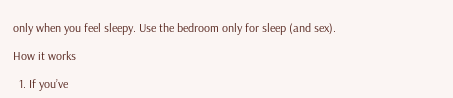only when you feel sleepy. Use the bedroom only for sleep (and sex).

How it works

  1. If you’ve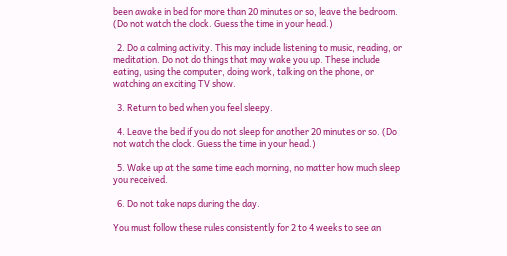been awake in bed for more than 20 minutes or so, leave the bedroom. (Do not watch the clock. Guess the time in your head.)

  2. Do a calming activity. This may include listening to music, reading, or meditation. Do not do things that may wake you up. These include eating, using the computer, doing work, talking on the phone, or watching an exciting TV show.

  3. Return to bed when you feel sleepy.

  4. Leave the bed if you do not sleep for another 20 minutes or so. (Do not watch the clock. Guess the time in your head.)

  5. Wake up at the same time each morning, no matter how much sleep you received.

  6. Do not take naps during the day.

You must follow these rules consistently for 2 to 4 weeks to see an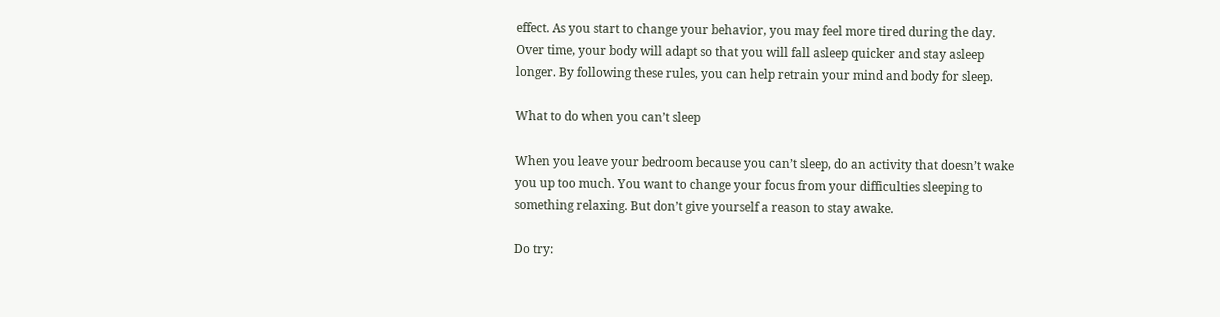effect. As you start to change your behavior, you may feel more tired during the day. Over time, your body will adapt so that you will fall asleep quicker and stay asleep longer. By following these rules, you can help retrain your mind and body for sleep.

What to do when you can’t sleep

When you leave your bedroom because you can’t sleep, do an activity that doesn’t wake you up too much. You want to change your focus from your difficulties sleeping to something relaxing. But don’t give yourself a reason to stay awake.

Do try: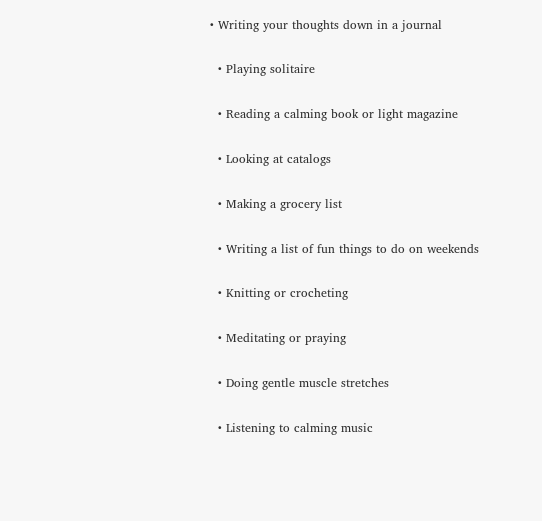• Writing your thoughts down in a journal

  • Playing solitaire

  • Reading a calming book or light magazine

  • Looking at catalogs

  • Making a grocery list

  • Writing a list of fun things to do on weekends

  • Knitting or crocheting

  • Meditating or praying

  • Doing gentle muscle stretches

  • Listening to calming music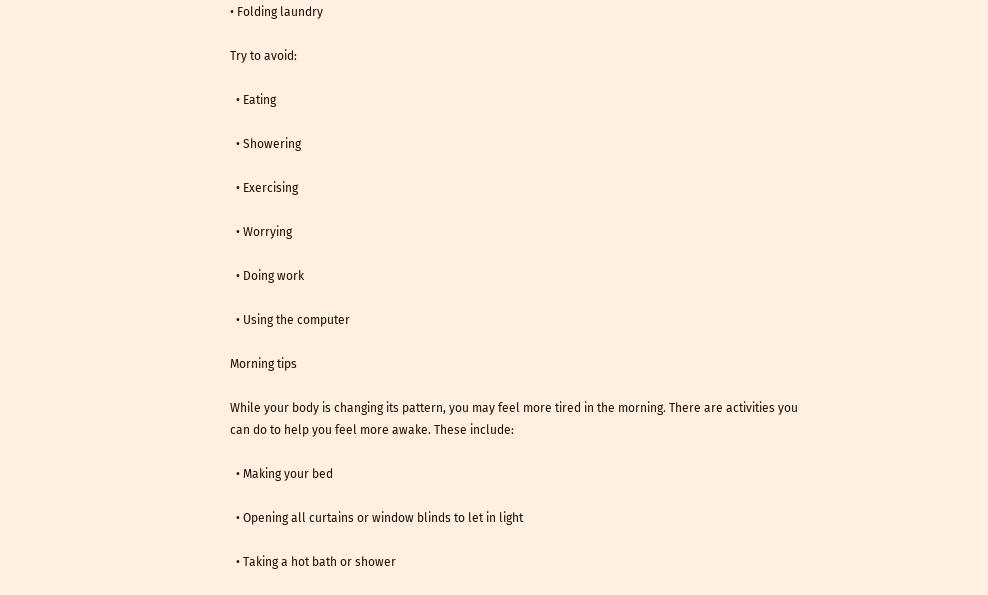• Folding laundry

Try to avoid:

  • Eating

  • Showering

  • Exercising

  • Worrying

  • Doing work

  • Using the computer

Morning tips

While your body is changing its pattern, you may feel more tired in the morning. There are activities you can do to help you feel more awake. These include:

  • Making your bed

  • Opening all curtains or window blinds to let in light

  • Taking a hot bath or shower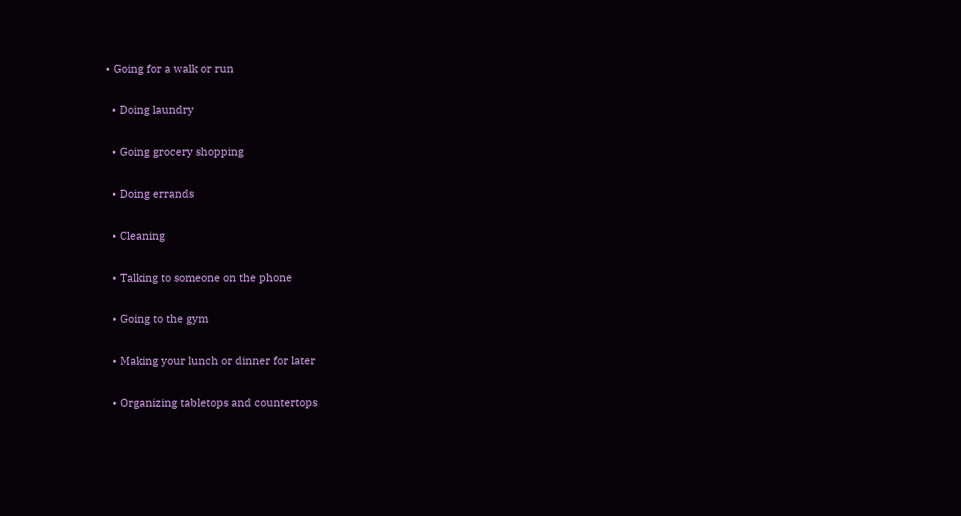• Going for a walk or run

  • Doing laundry

  • Going grocery shopping

  • Doing errands

  • Cleaning

  • Talking to someone on the phone

  • Going to the gym

  • Making your lunch or dinner for later

  • Organizing tabletops and countertops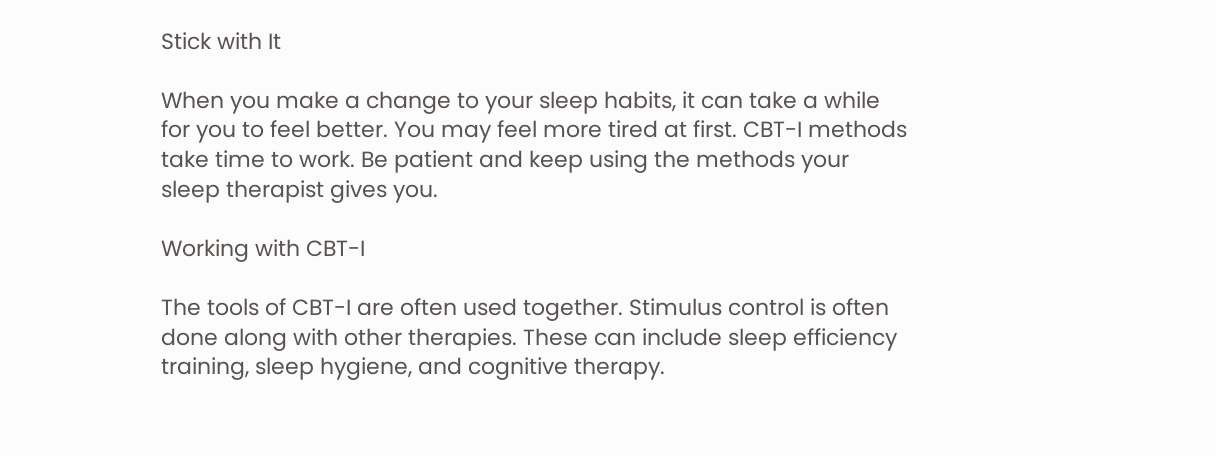Stick with It

When you make a change to your sleep habits, it can take a while for you to feel better. You may feel more tired at first. CBT-I methods take time to work. Be patient and keep using the methods your sleep therapist gives you.

Working with CBT-I

The tools of CBT-I are often used together. Stimulus control is often done along with other therapies. These can include sleep efficiency training, sleep hygiene, and cognitive therapy.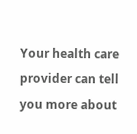Your health care provider can tell you more about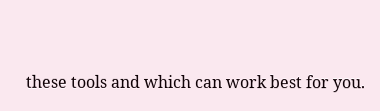these tools and which can work best for you.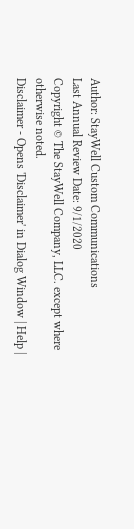Author: StayWell Custom Communications
Last Annual Review Date: 9/1/2020
Copyright © The StayWell Company, LLC. except where otherwise noted.
Disclaimer - Opens 'Disclaimer' in Dialog Window | Help |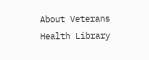About Veterans Health Library